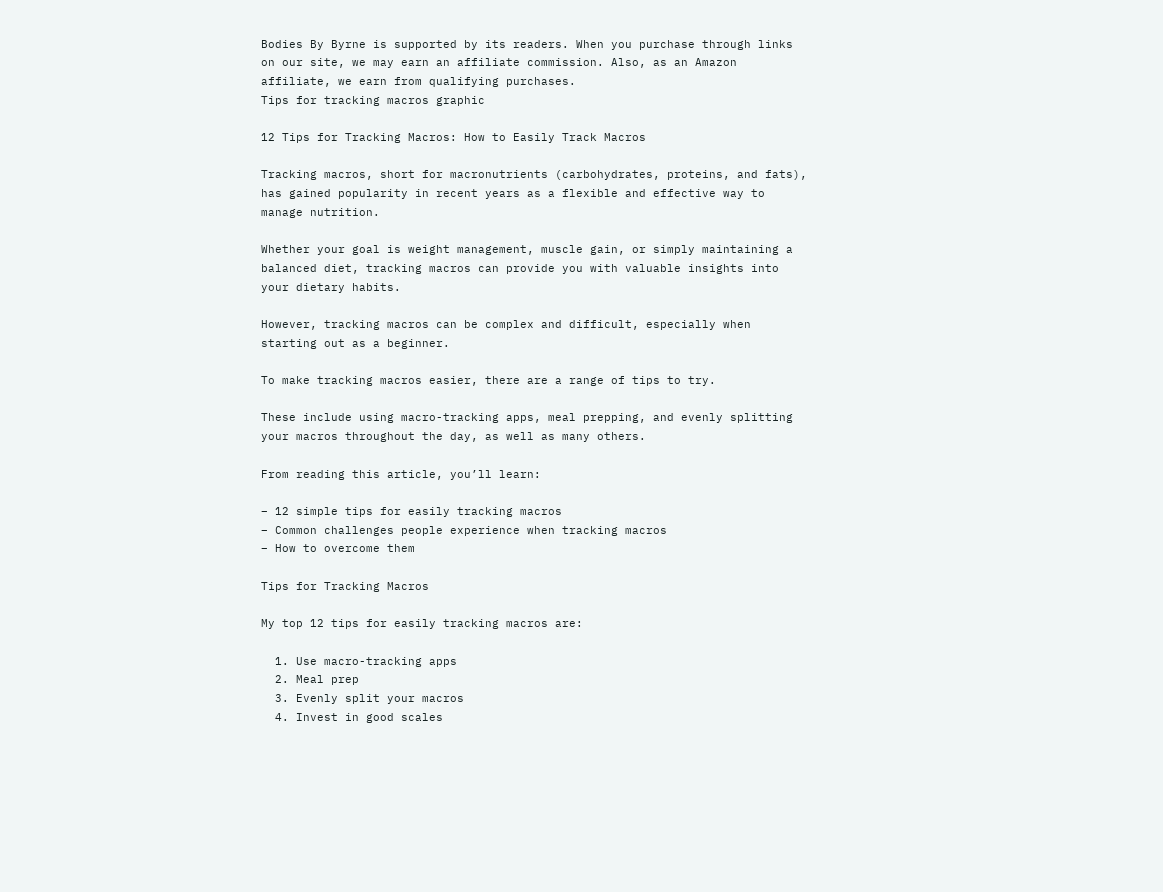Bodies By Byrne is supported by its readers. When you purchase through links on our site, we may earn an affiliate commission. Also, as an Amazon affiliate, we earn from qualifying purchases.
Tips for tracking macros graphic

12 Tips for Tracking Macros: How to Easily Track Macros

Tracking macros, short for macronutrients (carbohydrates, proteins, and fats), has gained popularity in recent years as a flexible and effective way to manage nutrition.

Whether your goal is weight management, muscle gain, or simply maintaining a balanced diet, tracking macros can provide you with valuable insights into your dietary habits.

However, tracking macros can be complex and difficult, especially when starting out as a beginner.

To make tracking macros easier, there are a range of tips to try.

These include using macro-tracking apps, meal prepping, and evenly splitting your macros throughout the day, as well as many others.

From reading this article, you’ll learn:

– 12 simple tips for easily tracking macros
– Common challenges people experience when tracking macros
– How to overcome them

Tips for Tracking Macros

My top 12 tips for easily tracking macros are:

  1. Use macro-tracking apps
  2. Meal prep
  3. Evenly split your macros
  4. Invest in good scales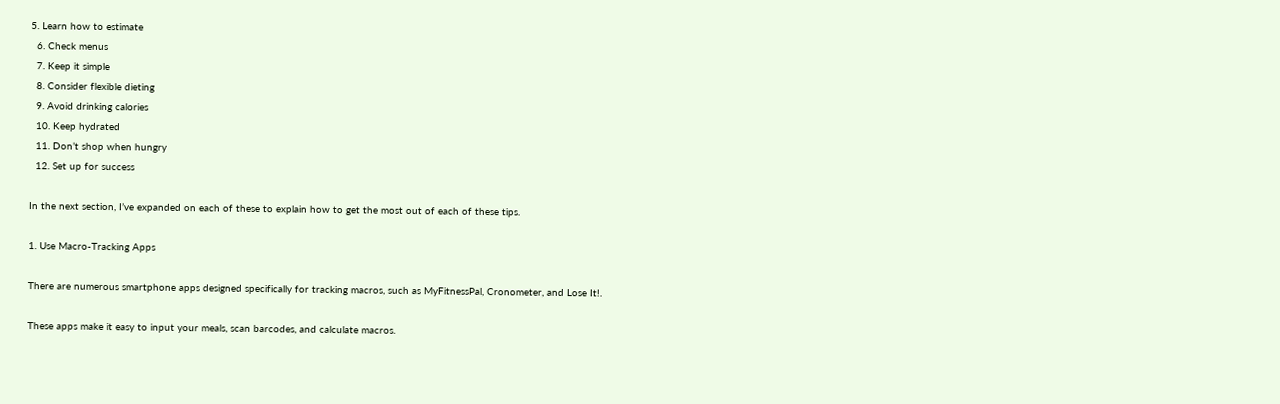5. Learn how to estimate
  6. Check menus
  7. Keep it simple
  8. Consider flexible dieting
  9. Avoid drinking calories
  10. Keep hydrated
  11. Don’t shop when hungry
  12. Set up for success

In the next section, I’ve expanded on each of these to explain how to get the most out of each of these tips.

1. Use Macro-Tracking Apps

There are numerous smartphone apps designed specifically for tracking macros, such as MyFitnessPal, Cronometer, and Lose It!.

These apps make it easy to input your meals, scan barcodes, and calculate macros.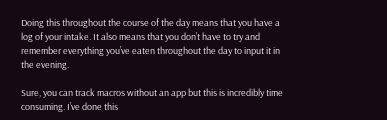Doing this throughout the course of the day means that you have a log of your intake. It also means that you don’t have to try and remember everything you’ve eaten throughout the day to input it in the evening.

Sure, you can track macros without an app but this is incredibly time consuming. I’ve done this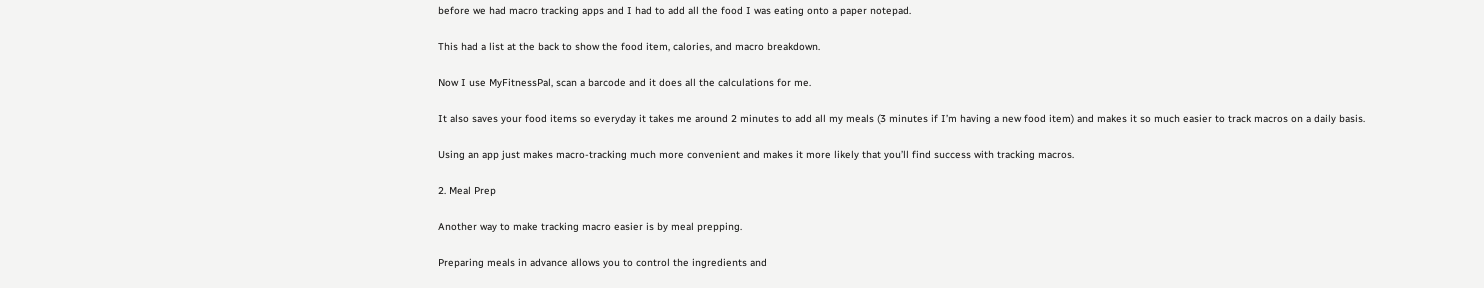before we had macro tracking apps and I had to add all the food I was eating onto a paper notepad.

This had a list at the back to show the food item, calories, and macro breakdown.

Now I use MyFitnessPal, scan a barcode and it does all the calculations for me.

It also saves your food items so everyday it takes me around 2 minutes to add all my meals (3 minutes if I’m having a new food item) and makes it so much easier to track macros on a daily basis.

Using an app just makes macro-tracking much more convenient and makes it more likely that you’ll find success with tracking macros.

2. Meal Prep

Another way to make tracking macro easier is by meal prepping.

Preparing meals in advance allows you to control the ingredients and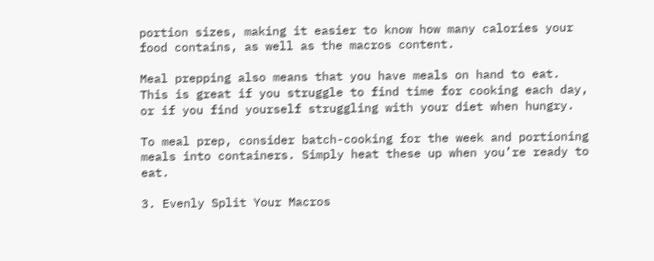portion sizes, making it easier to know how many calories your food contains, as well as the macros content.

Meal prepping also means that you have meals on hand to eat. This is great if you struggle to find time for cooking each day, or if you find yourself struggling with your diet when hungry.

To meal prep, consider batch-cooking for the week and portioning meals into containers. Simply heat these up when you’re ready to eat.

3. Evenly Split Your Macros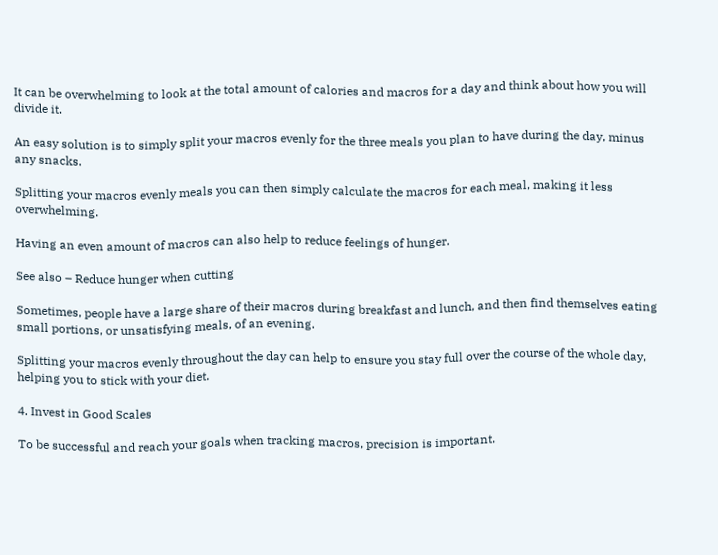It can be overwhelming to look at the total amount of calories and macros for a day and think about how you will divide it.

An easy solution is to simply split your macros evenly for the three meals you plan to have during the day, minus any snacks.

Splitting your macros evenly meals you can then simply calculate the macros for each meal, making it less overwhelming.

Having an even amount of macros can also help to reduce feelings of hunger.

See also – Reduce hunger when cutting

Sometimes, people have a large share of their macros during breakfast and lunch, and then find themselves eating small portions, or unsatisfying meals, of an evening.

Splitting your macros evenly throughout the day can help to ensure you stay full over the course of the whole day, helping you to stick with your diet.

4. Invest in Good Scales

To be successful and reach your goals when tracking macros, precision is important.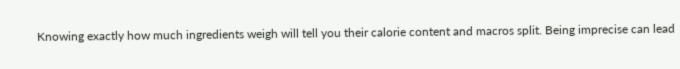Knowing exactly how much ingredients weigh will tell you their calorie content and macros split. Being imprecise can lead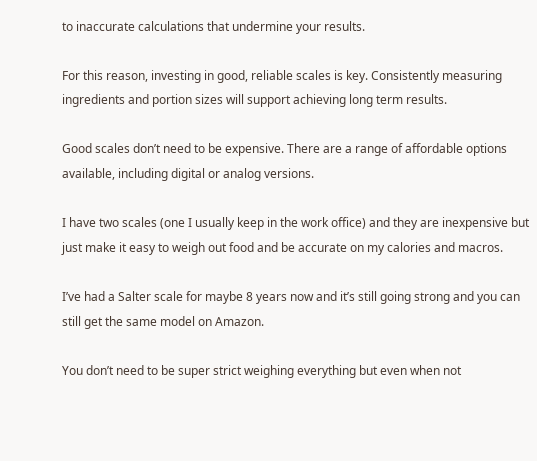to inaccurate calculations that undermine your results.

For this reason, investing in good, reliable scales is key. Consistently measuring ingredients and portion sizes will support achieving long term results.

Good scales don’t need to be expensive. There are a range of affordable options available, including digital or analog versions.

I have two scales (one I usually keep in the work office) and they are inexpensive but just make it easy to weigh out food and be accurate on my calories and macros.

I’ve had a Salter scale for maybe 8 years now and it’s still going strong and you can still get the same model on Amazon.

You don’t need to be super strict weighing everything but even when not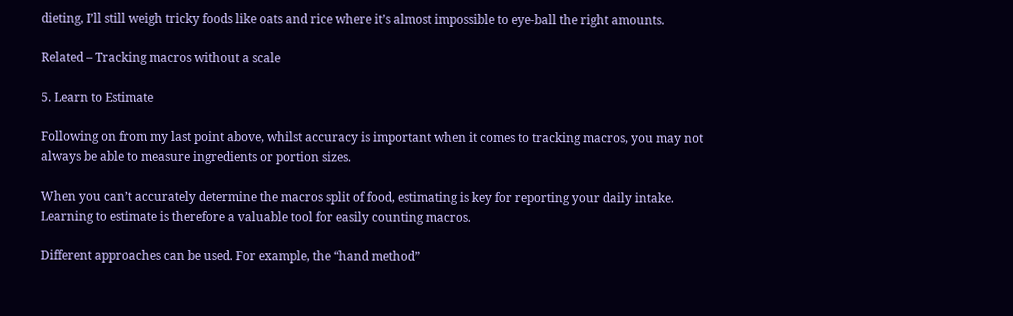dieting, I’ll still weigh tricky foods like oats and rice where it’s almost impossible to eye-ball the right amounts.

Related – Tracking macros without a scale

5. Learn to Estimate

Following on from my last point above, whilst accuracy is important when it comes to tracking macros, you may not always be able to measure ingredients or portion sizes.

When you can’t accurately determine the macros split of food, estimating is key for reporting your daily intake. Learning to estimate is therefore a valuable tool for easily counting macros.

Different approaches can be used. For example, the “hand method”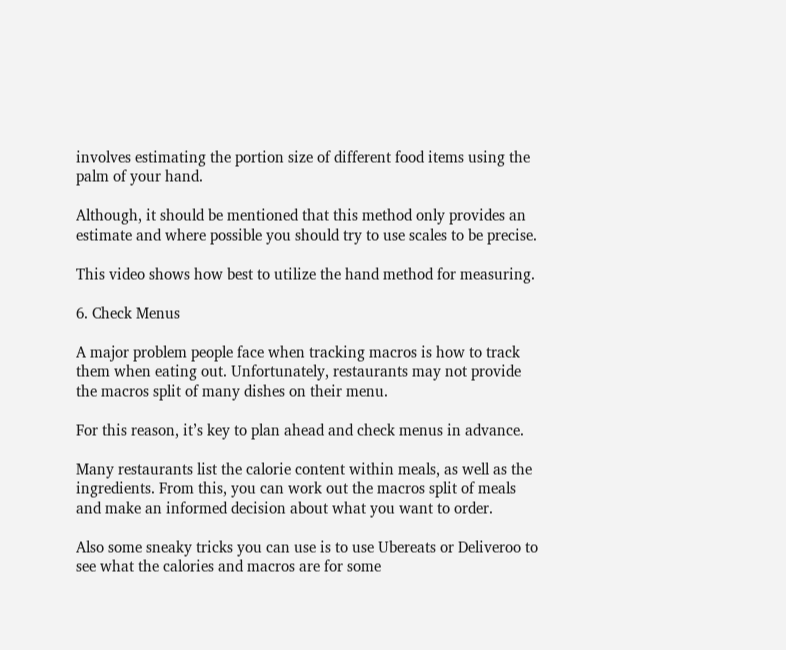involves estimating the portion size of different food items using the palm of your hand.

Although, it should be mentioned that this method only provides an estimate and where possible you should try to use scales to be precise.

This video shows how best to utilize the hand method for measuring.

6. Check Menus

A major problem people face when tracking macros is how to track them when eating out. Unfortunately, restaurants may not provide the macros split of many dishes on their menu.

For this reason, it’s key to plan ahead and check menus in advance.

Many restaurants list the calorie content within meals, as well as the ingredients. From this, you can work out the macros split of meals and make an informed decision about what you want to order.

Also some sneaky tricks you can use is to use Ubereats or Deliveroo to see what the calories and macros are for some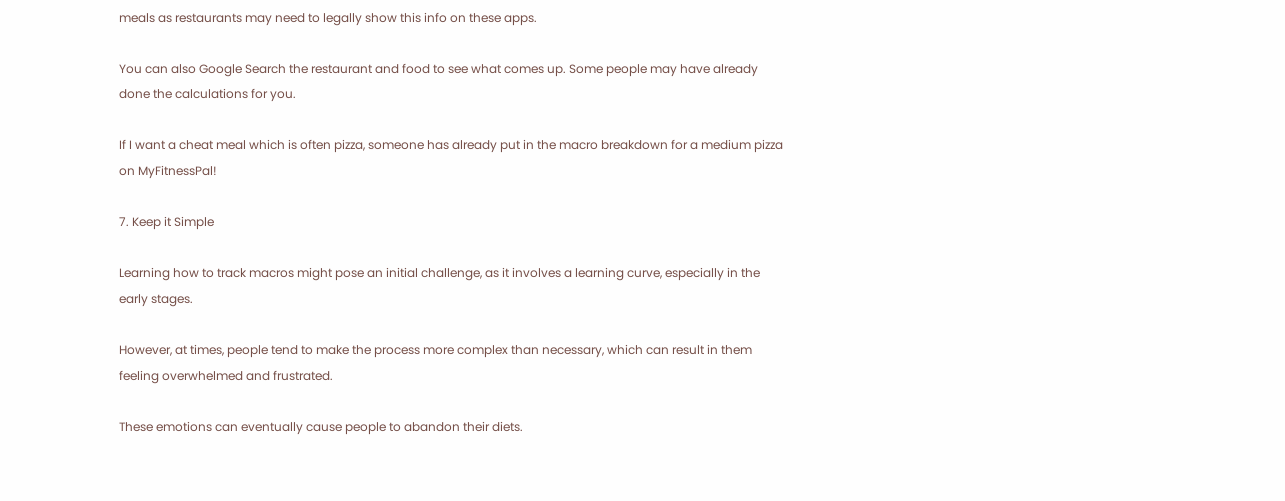meals as restaurants may need to legally show this info on these apps.

You can also Google Search the restaurant and food to see what comes up. Some people may have already done the calculations for you.

If I want a cheat meal which is often pizza, someone has already put in the macro breakdown for a medium pizza on MyFitnessPal!

7. Keep it Simple

Learning how to track macros might pose an initial challenge, as it involves a learning curve, especially in the early stages.

However, at times, people tend to make the process more complex than necessary, which can result in them feeling overwhelmed and frustrated.

These emotions can eventually cause people to abandon their diets.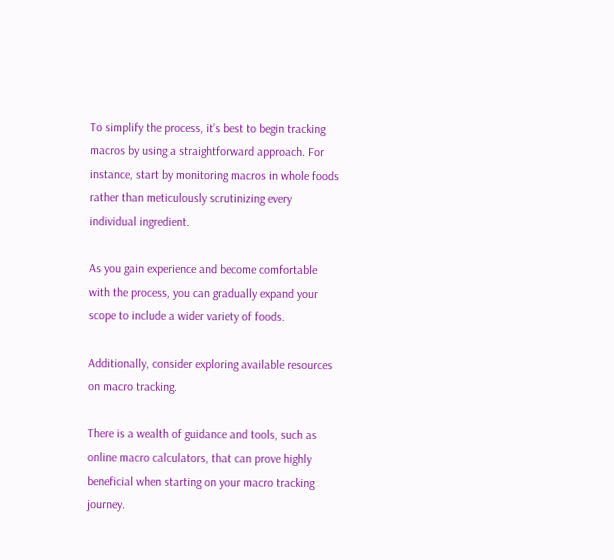To simplify the process, it’s best to begin tracking macros by using a straightforward approach. For instance, start by monitoring macros in whole foods rather than meticulously scrutinizing every individual ingredient.

As you gain experience and become comfortable with the process, you can gradually expand your scope to include a wider variety of foods.

Additionally, consider exploring available resources on macro tracking.

There is a wealth of guidance and tools, such as online macro calculators, that can prove highly beneficial when starting on your macro tracking journey.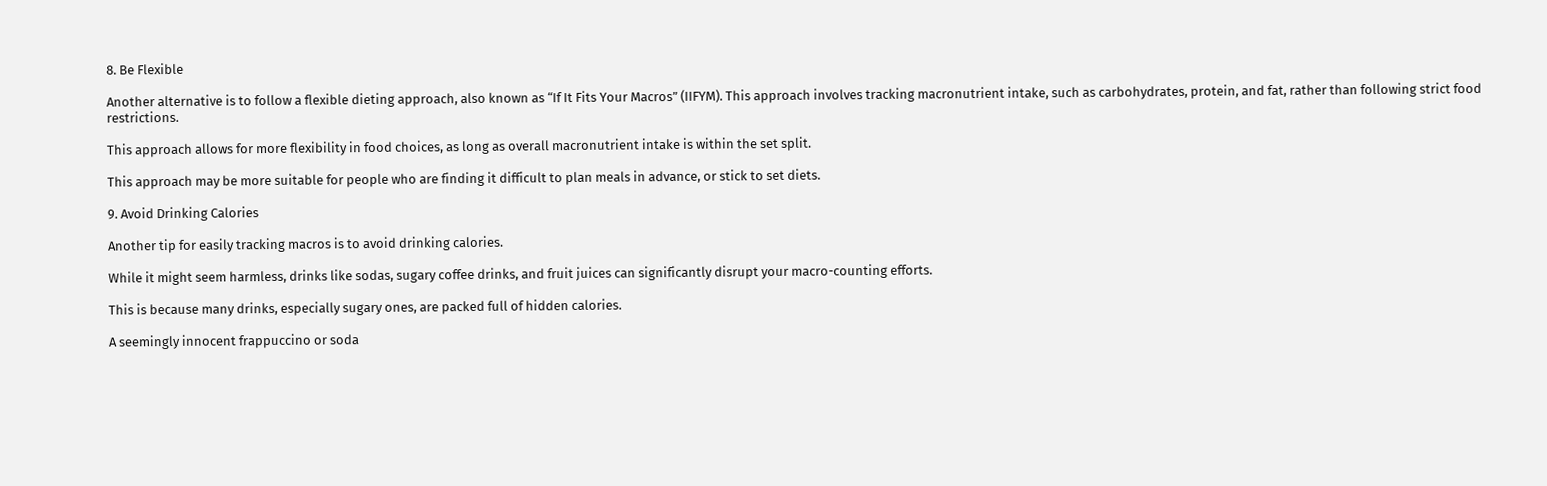8. Be Flexible

Another alternative is to follow a flexible dieting approach, also known as “If It Fits Your Macros” (IIFYM). This approach involves tracking macronutrient intake, such as carbohydrates, protein, and fat, rather than following strict food restrictions.

This approach allows for more flexibility in food choices, as long as overall macronutrient intake is within the set split.

This approach may be more suitable for people who are finding it difficult to plan meals in advance, or stick to set diets.

9. Avoid Drinking Calories

Another tip for easily tracking macros is to avoid drinking calories.

While it might seem harmless, drinks like sodas, sugary coffee drinks, and fruit juices can significantly disrupt your macro-counting efforts.

This is because many drinks, especially sugary ones, are packed full of hidden calories.

A seemingly innocent frappuccino or soda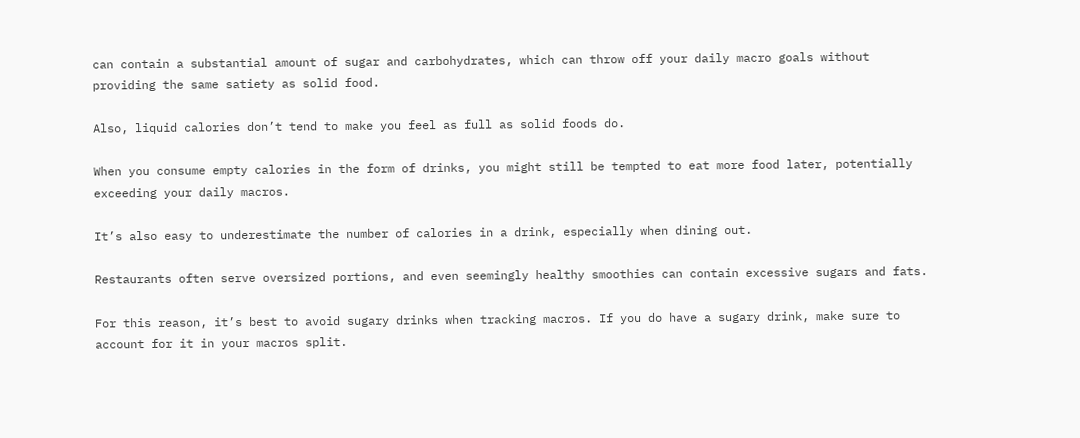can contain a substantial amount of sugar and carbohydrates, which can throw off your daily macro goals without providing the same satiety as solid food.

Also, liquid calories don’t tend to make you feel as full as solid foods do.

When you consume empty calories in the form of drinks, you might still be tempted to eat more food later, potentially exceeding your daily macros.

It’s also easy to underestimate the number of calories in a drink, especially when dining out.

Restaurants often serve oversized portions, and even seemingly healthy smoothies can contain excessive sugars and fats.

For this reason, it’s best to avoid sugary drinks when tracking macros. If you do have a sugary drink, make sure to account for it in your macros split.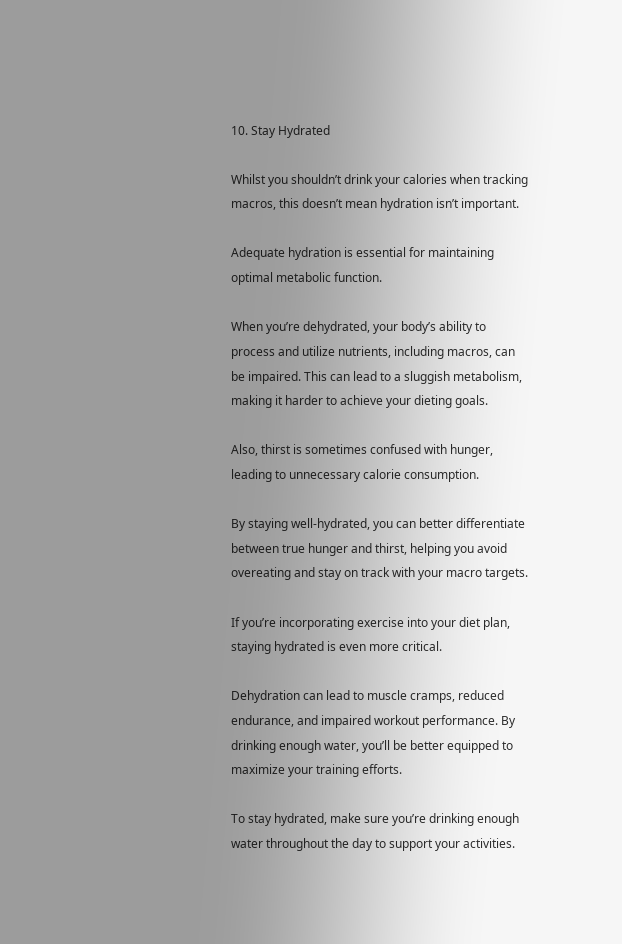10. Stay Hydrated

Whilst you shouldn’t drink your calories when tracking macros, this doesn’t mean hydration isn’t important.

Adequate hydration is essential for maintaining optimal metabolic function.

When you’re dehydrated, your body’s ability to process and utilize nutrients, including macros, can be impaired. This can lead to a sluggish metabolism, making it harder to achieve your dieting goals.

Also, thirst is sometimes confused with hunger, leading to unnecessary calorie consumption.

By staying well-hydrated, you can better differentiate between true hunger and thirst, helping you avoid overeating and stay on track with your macro targets.

If you’re incorporating exercise into your diet plan, staying hydrated is even more critical.

Dehydration can lead to muscle cramps, reduced endurance, and impaired workout performance. By drinking enough water, you’ll be better equipped to maximize your training efforts.

To stay hydrated, make sure you’re drinking enough water throughout the day to support your activities.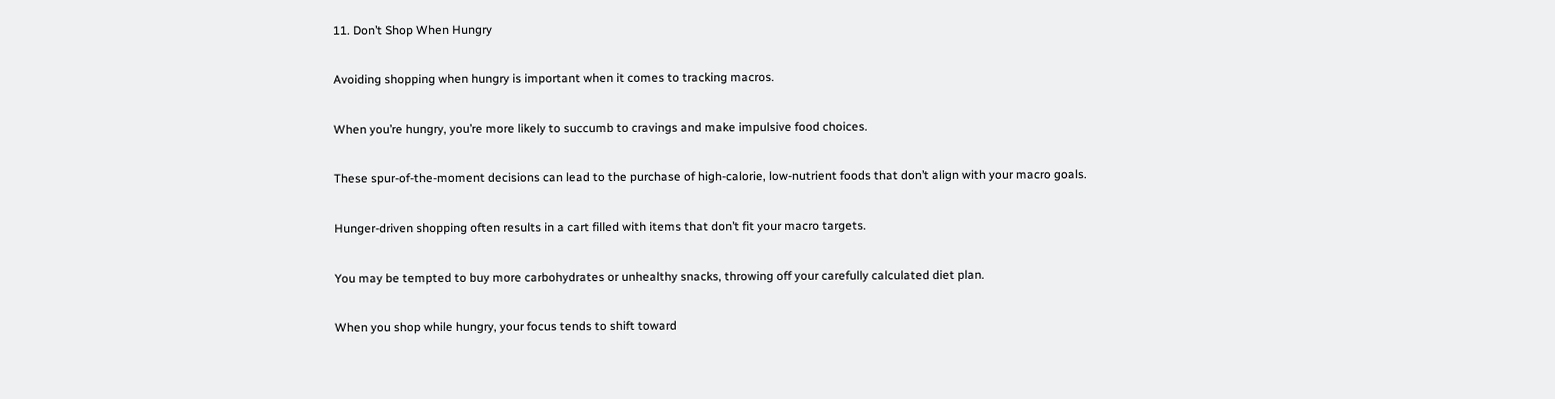11. Don’t Shop When Hungry

Avoiding shopping when hungry is important when it comes to tracking macros.

When you’re hungry, you’re more likely to succumb to cravings and make impulsive food choices.

These spur-of-the-moment decisions can lead to the purchase of high-calorie, low-nutrient foods that don’t align with your macro goals.

Hunger-driven shopping often results in a cart filled with items that don’t fit your macro targets.

You may be tempted to buy more carbohydrates or unhealthy snacks, throwing off your carefully calculated diet plan.

When you shop while hungry, your focus tends to shift toward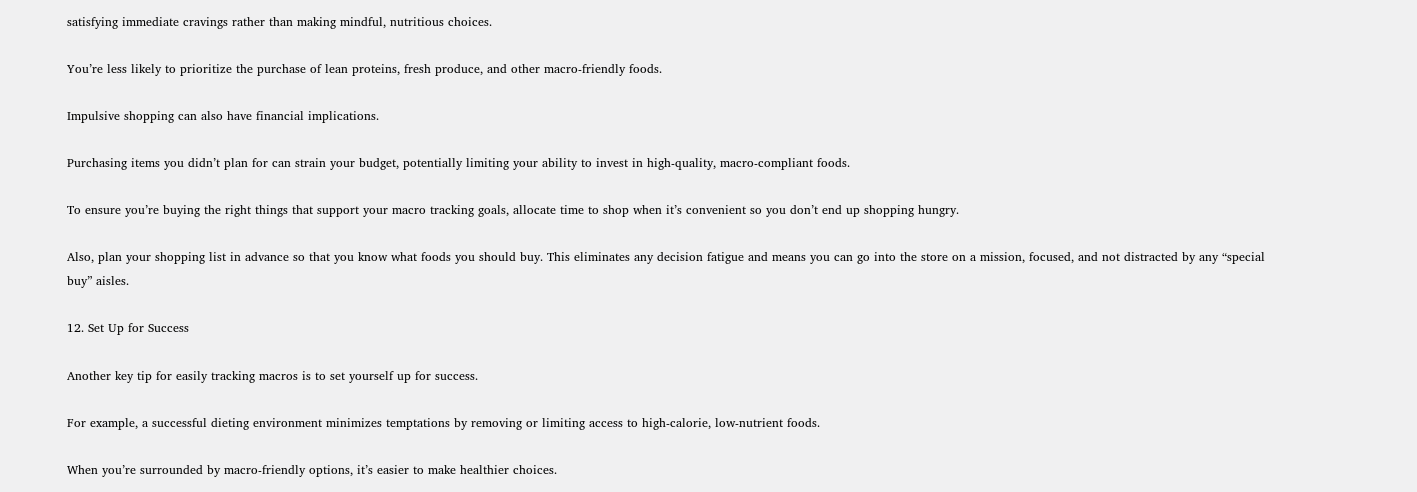satisfying immediate cravings rather than making mindful, nutritious choices.

You’re less likely to prioritize the purchase of lean proteins, fresh produce, and other macro-friendly foods.

Impulsive shopping can also have financial implications.

Purchasing items you didn’t plan for can strain your budget, potentially limiting your ability to invest in high-quality, macro-compliant foods.

To ensure you’re buying the right things that support your macro tracking goals, allocate time to shop when it’s convenient so you don’t end up shopping hungry.

Also, plan your shopping list in advance so that you know what foods you should buy. This eliminates any decision fatigue and means you can go into the store on a mission, focused, and not distracted by any “special buy” aisles.

12. Set Up for Success

Another key tip for easily tracking macros is to set yourself up for success.

For example, a successful dieting environment minimizes temptations by removing or limiting access to high-calorie, low-nutrient foods.

When you’re surrounded by macro-friendly options, it’s easier to make healthier choices.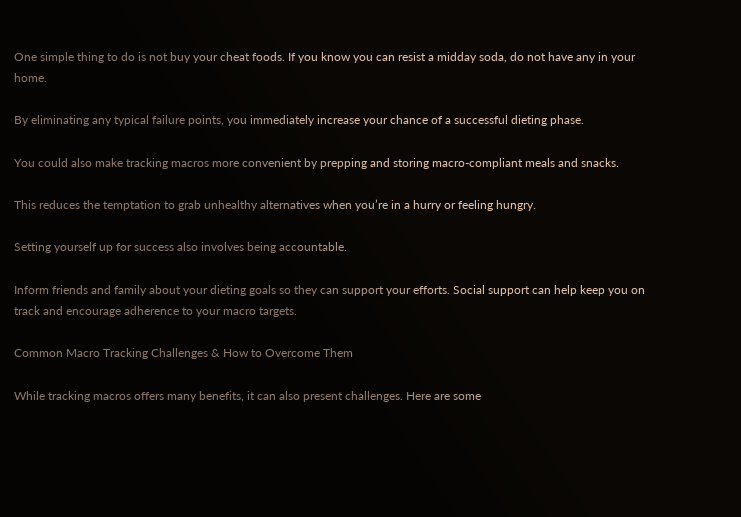One simple thing to do is not buy your cheat foods. If you know you can resist a midday soda, do not have any in your home.

By eliminating any typical failure points, you immediately increase your chance of a successful dieting phase.

You could also make tracking macros more convenient by prepping and storing macro-compliant meals and snacks.

This reduces the temptation to grab unhealthy alternatives when you’re in a hurry or feeling hungry.

Setting yourself up for success also involves being accountable.

Inform friends and family about your dieting goals so they can support your efforts. Social support can help keep you on track and encourage adherence to your macro targets.

Common Macro Tracking Challenges & How to Overcome Them

While tracking macros offers many benefits, it can also present challenges. Here are some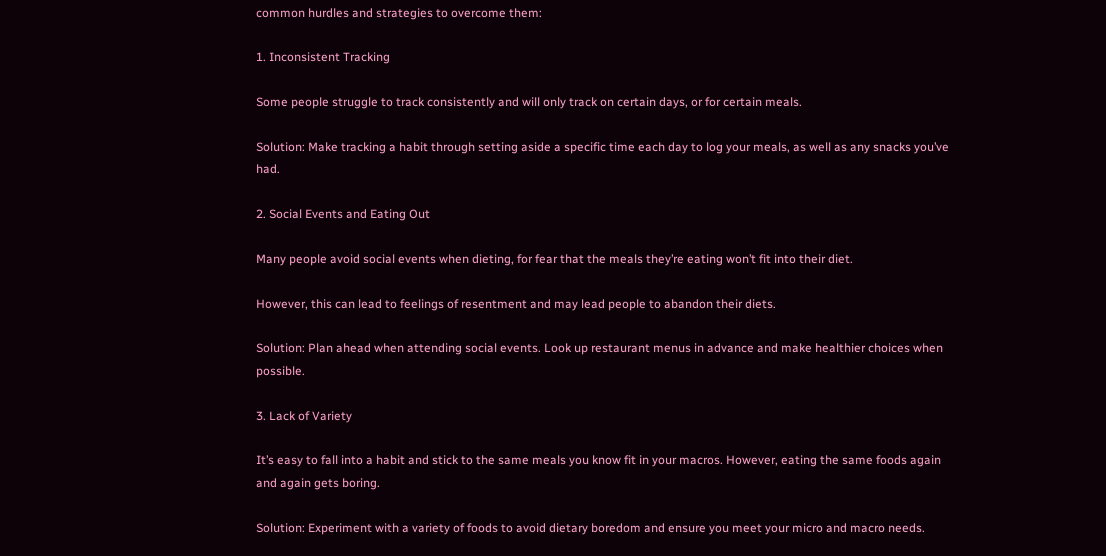common hurdles and strategies to overcome them:

1. Inconsistent Tracking

Some people struggle to track consistently and will only track on certain days, or for certain meals.

Solution: Make tracking a habit through setting aside a specific time each day to log your meals, as well as any snacks you’ve had.

2. Social Events and Eating Out

Many people avoid social events when dieting, for fear that the meals they’re eating won’t fit into their diet.

However, this can lead to feelings of resentment and may lead people to abandon their diets.

Solution: Plan ahead when attending social events. Look up restaurant menus in advance and make healthier choices when possible.

3. Lack of Variety

It’s easy to fall into a habit and stick to the same meals you know fit in your macros. However, eating the same foods again and again gets boring.

Solution: Experiment with a variety of foods to avoid dietary boredom and ensure you meet your micro and macro needs.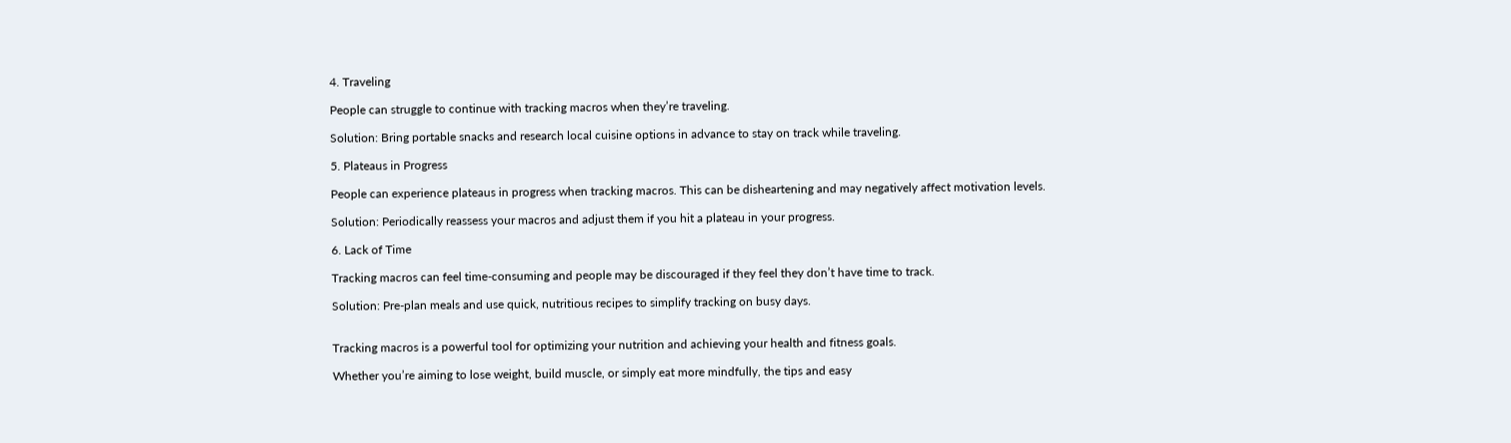4. Traveling

People can struggle to continue with tracking macros when they’re traveling.

Solution: Bring portable snacks and research local cuisine options in advance to stay on track while traveling.

5. Plateaus in Progress

People can experience plateaus in progress when tracking macros. This can be disheartening and may negatively affect motivation levels.

Solution: Periodically reassess your macros and adjust them if you hit a plateau in your progress.

6. Lack of Time

Tracking macros can feel time-consuming and people may be discouraged if they feel they don’t have time to track.

Solution: Pre-plan meals and use quick, nutritious recipes to simplify tracking on busy days.


Tracking macros is a powerful tool for optimizing your nutrition and achieving your health and fitness goals.

Whether you’re aiming to lose weight, build muscle, or simply eat more mindfully, the tips and easy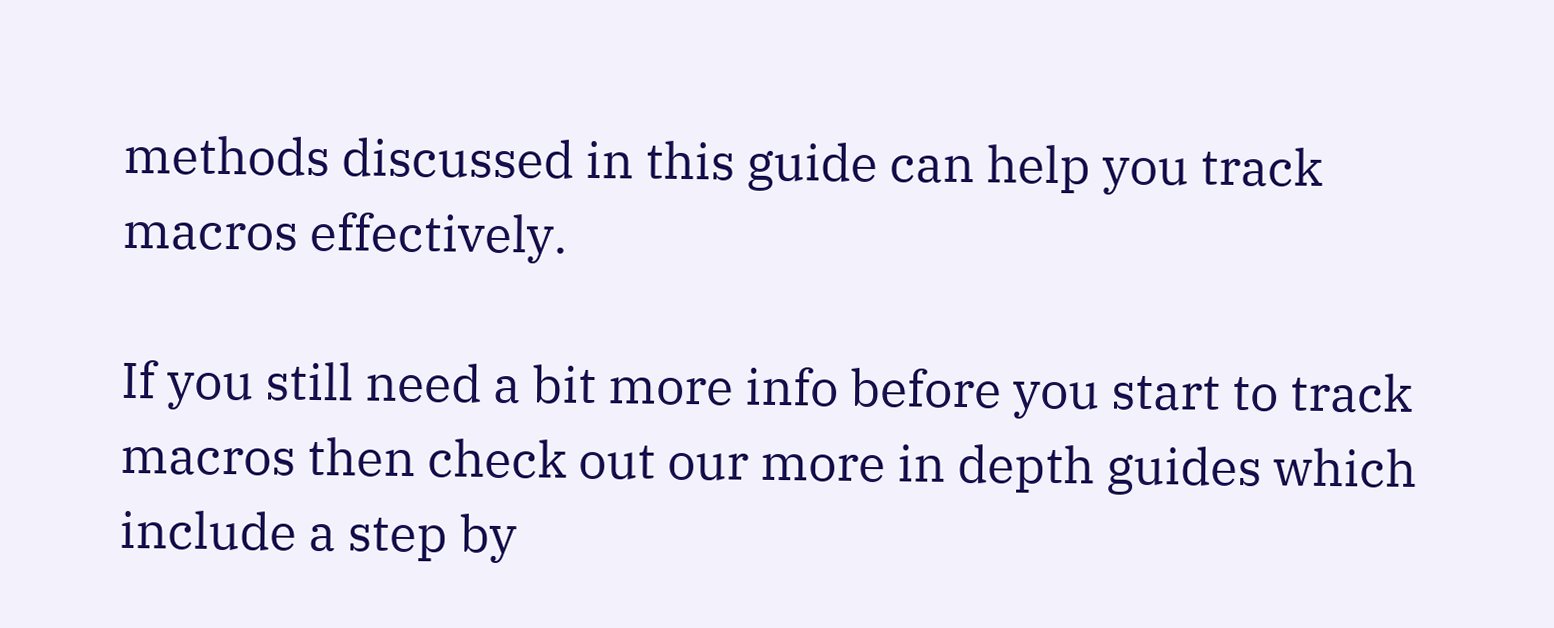methods discussed in this guide can help you track macros effectively.

If you still need a bit more info before you start to track macros then check out our more in depth guides which include a step by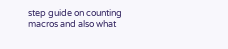step guide on counting macros and also what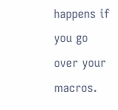happens if you go over your macros.